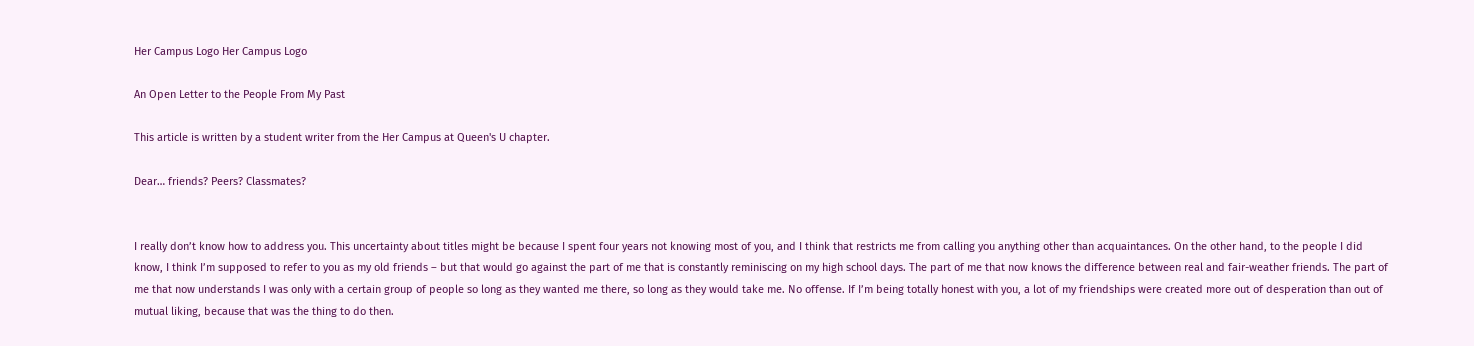Her Campus Logo Her Campus Logo

An Open Letter to the People From My Past

This article is written by a student writer from the Her Campus at Queen's U chapter.

Dear… friends? Peers? Classmates?


I really don’t know how to address you. This uncertainty about titles might be because I spent four years not knowing most of you, and I think that restricts me from calling you anything other than acquaintances. On the other hand, to the people I did know, I think I’m supposed to refer to you as my old friends – but that would go against the part of me that is constantly reminiscing on my high school days. The part of me that now knows the difference between real and fair-weather friends. The part of me that now understands I was only with a certain group of people so long as they wanted me there, so long as they would take me. No offense. If I’m being totally honest with you, a lot of my friendships were created more out of desperation than out of mutual liking, because that was the thing to do then.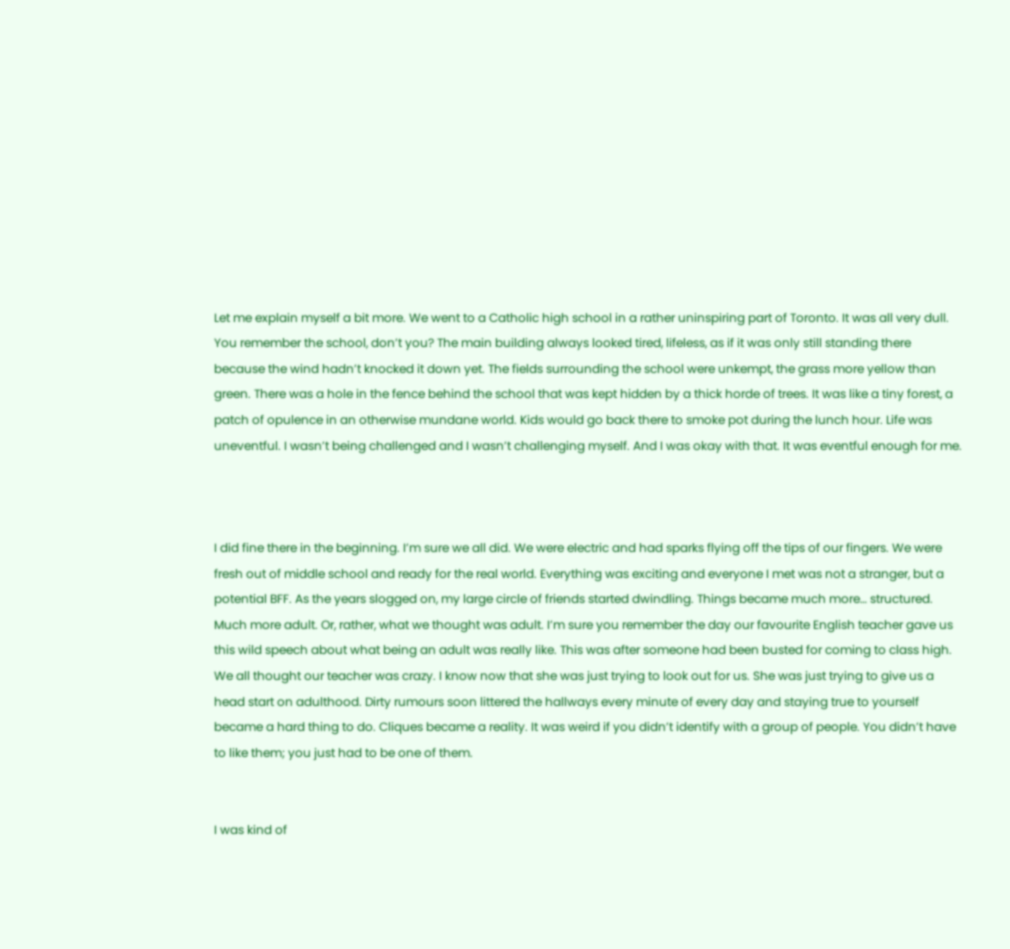Let me explain myself a bit more. We went to a Catholic high school in a rather uninspiring part of Toronto. It was all very dull. You remember the school, don’t you? The main building always looked tired, lifeless, as if it was only still standing there because the wind hadn’t knocked it down yet. The fields surrounding the school were unkempt, the grass more yellow than green. There was a hole in the fence behind the school that was kept hidden by a thick horde of trees. It was like a tiny forest, a patch of opulence in an otherwise mundane world. Kids would go back there to smoke pot during the lunch hour. Life was uneventful. I wasn’t being challenged and I wasn’t challenging myself. And I was okay with that. It was eventful enough for me.



I did fine there in the beginning. I’m sure we all did. We were electric and had sparks flying off the tips of our fingers. We were fresh out of middle school and ready for the real world. Everything was exciting and everyone I met was not a stranger, but a potential BFF. As the years slogged on, my large circle of friends started dwindling. Things became much more… structured. Much more adult. Or, rather, what we thought was adult. I’m sure you remember the day our favourite English teacher gave us this wild speech about what being an adult was really like. This was after someone had been busted for coming to class high. We all thought our teacher was crazy. I know now that she was just trying to look out for us. She was just trying to give us a head start on adulthood. Dirty rumours soon littered the hallways every minute of every day and staying true to yourself became a hard thing to do. Cliques became a reality. It was weird if you didn’t identify with a group of people. You didn’t have to like them; you just had to be one of them.


I was kind of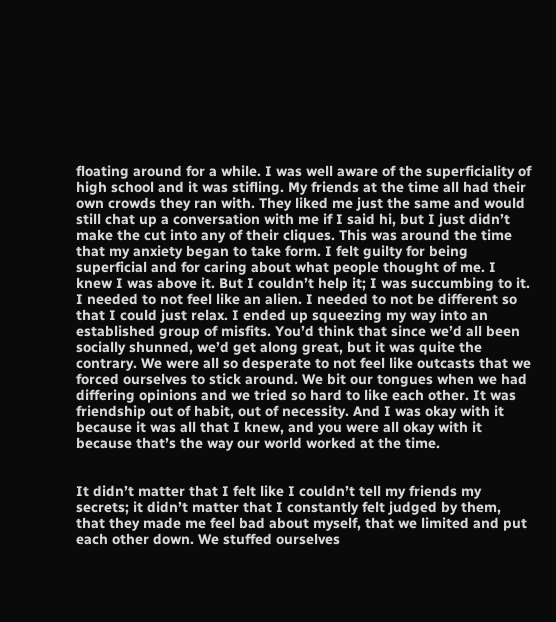floating around for a while. I was well aware of the superficiality of high school and it was stifling. My friends at the time all had their own crowds they ran with. They liked me just the same and would still chat up a conversation with me if I said hi, but I just didn’t make the cut into any of their cliques. This was around the time that my anxiety began to take form. I felt guilty for being superficial and for caring about what people thought of me. I knew I was above it. But I couldn’t help it; I was succumbing to it. I needed to not feel like an alien. I needed to not be different so that I could just relax. I ended up squeezing my way into an established group of misfits. You’d think that since we’d all been socially shunned, we’d get along great, but it was quite the contrary. We were all so desperate to not feel like outcasts that we forced ourselves to stick around. We bit our tongues when we had differing opinions and we tried so hard to like each other. It was friendship out of habit, out of necessity. And I was okay with it because it was all that I knew, and you were all okay with it because that’s the way our world worked at the time.


It didn’t matter that I felt like I couldn’t tell my friends my secrets; it didn’t matter that I constantly felt judged by them, that they made me feel bad about myself, that we limited and put each other down. We stuffed ourselves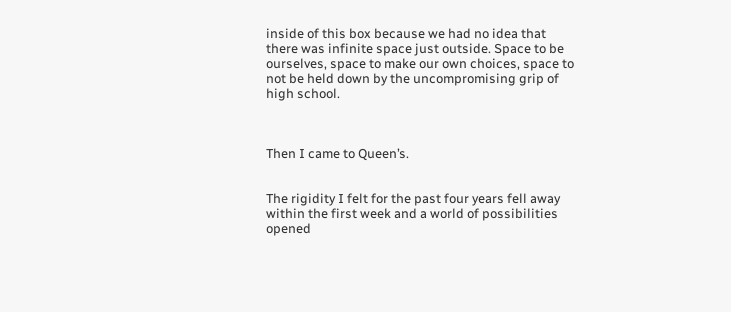inside of this box because we had no idea that there was infinite space just outside. Space to be ourselves, space to make our own choices, space to not be held down by the uncompromising grip of high school.



Then I came to Queen’s.


The rigidity I felt for the past four years fell away within the first week and a world of possibilities opened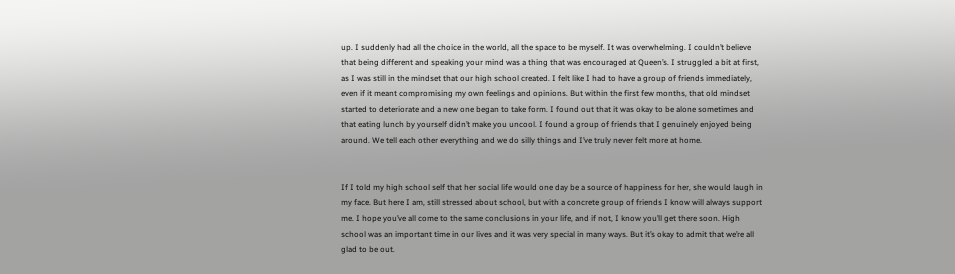up. I suddenly had all the choice in the world, all the space to be myself. It was overwhelming. I couldn’t believe that being different and speaking your mind was a thing that was encouraged at Queen’s. I struggled a bit at first, as I was still in the mindset that our high school created. I felt like I had to have a group of friends immediately, even if it meant compromising my own feelings and opinions. But within the first few months, that old mindset started to deteriorate and a new one began to take form. I found out that it was okay to be alone sometimes and that eating lunch by yourself didn’t make you uncool. I found a group of friends that I genuinely enjoyed being around. We tell each other everything and we do silly things and I’ve truly never felt more at home.


If I told my high school self that her social life would one day be a source of happiness for her, she would laugh in my face. But here I am, still stressed about school, but with a concrete group of friends I know will always support me. I hope you’ve all come to the same conclusions in your life, and if not, I know you’ll get there soon. High school was an important time in our lives and it was very special in many ways. But it’s okay to admit that we’re all glad to be out.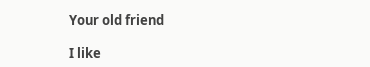Your old friend

I like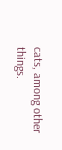cats, among other things.